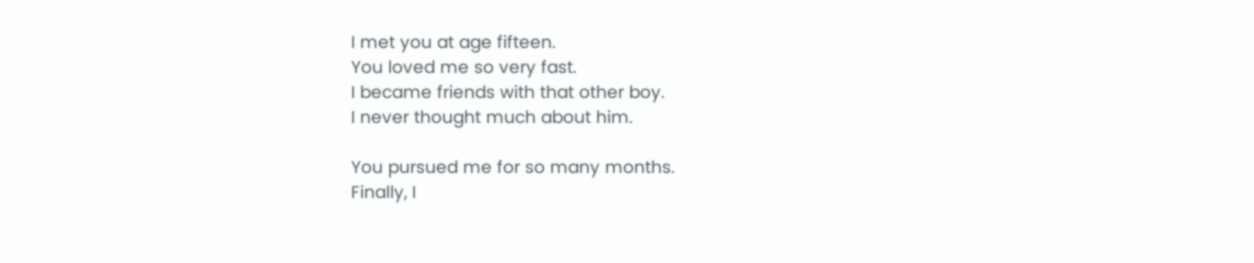I met you at age fifteen.
You loved me so very fast.
I became friends with that other boy.
I never thought much about him.

You pursued me for so many months.
Finally, I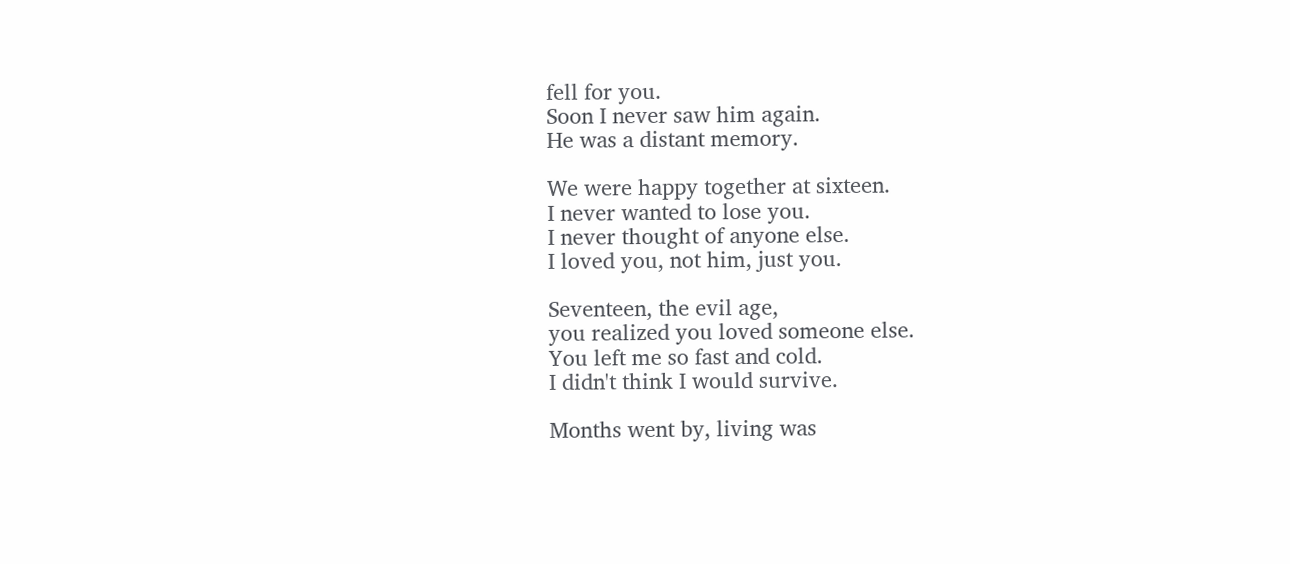fell for you.
Soon I never saw him again.
He was a distant memory.

We were happy together at sixteen.
I never wanted to lose you.
I never thought of anyone else.
I loved you, not him, just you.

Seventeen, the evil age,
you realized you loved someone else.
You left me so fast and cold.
I didn't think I would survive.

Months went by, living was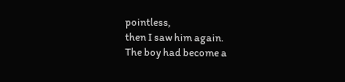pointless,
then I saw him again.
The boy had become a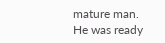mature man.
He was ready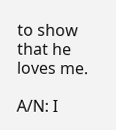to show that he loves me.

A/N: I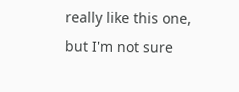really like this one, but I'm not sure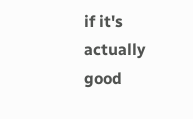if it's actually good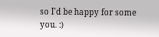so I'd be happy for some you. :)